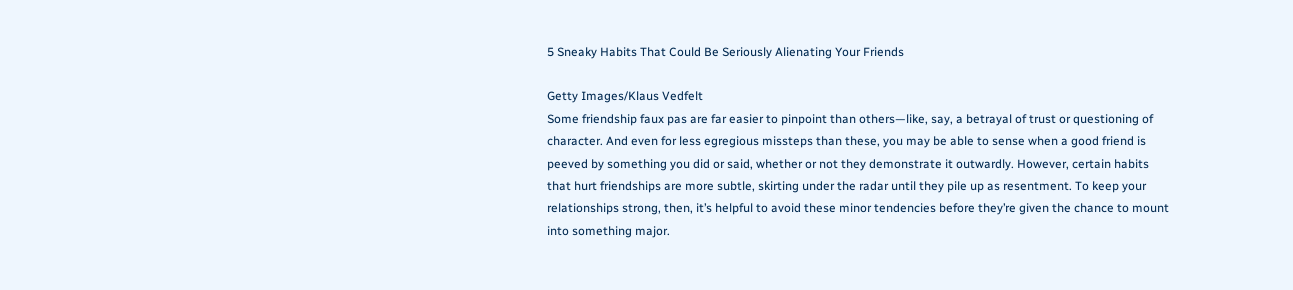5 Sneaky Habits That Could Be Seriously Alienating Your Friends

Getty Images/Klaus Vedfelt
Some friendship faux pas are far easier to pinpoint than others—like, say, a betrayal of trust or questioning of character. And even for less egregious missteps than these, you may be able to sense when a good friend is peeved by something you did or said, whether or not they demonstrate it outwardly. However, certain habits that hurt friendships are more subtle, skirting under the radar until they pile up as resentment. To keep your relationships strong, then, it’s helpful to avoid these minor tendencies before they’re given the chance to mount into something major.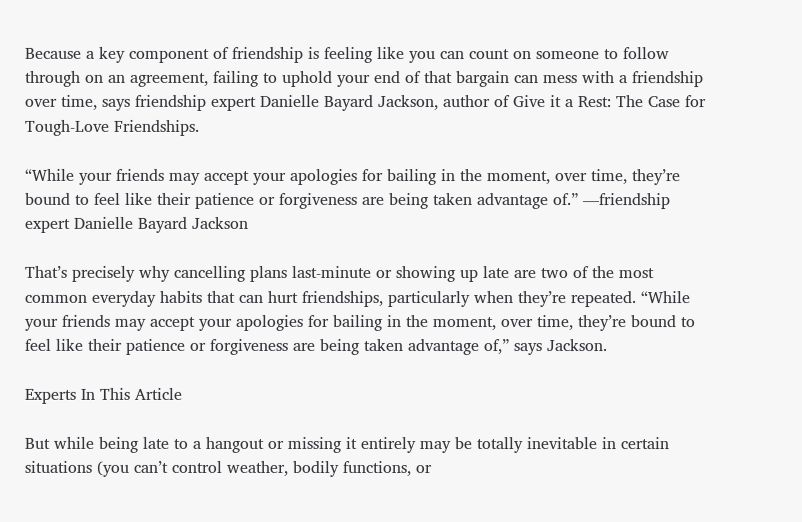Because a key component of friendship is feeling like you can count on someone to follow through on an agreement, failing to uphold your end of that bargain can mess with a friendship over time, says friendship expert Danielle Bayard Jackson, author of Give it a Rest: The Case for Tough-Love Friendships.

“While your friends may accept your apologies for bailing in the moment, over time, they’re bound to feel like their patience or forgiveness are being taken advantage of.” —friendship expert Danielle Bayard Jackson

That’s precisely why cancelling plans last-minute or showing up late are two of the most common everyday habits that can hurt friendships, particularly when they’re repeated. “While your friends may accept your apologies for bailing in the moment, over time, they’re bound to feel like their patience or forgiveness are being taken advantage of,” says Jackson.

Experts In This Article

But while being late to a hangout or missing it entirely may be totally inevitable in certain situations (you can’t control weather, bodily functions, or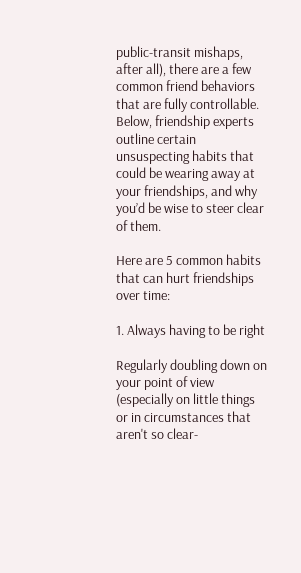public-transit mishaps, after all), there are a few common friend behaviors that are fully controllable. Below, friendship experts outline certain unsuspecting habits that could be wearing away at your friendships, and why you’d be wise to steer clear of them.

Here are 5 common habits that can hurt friendships over time:

1. Always having to be right

Regularly doubling down on your point of view (especially on little things or in circumstances that aren't so clear-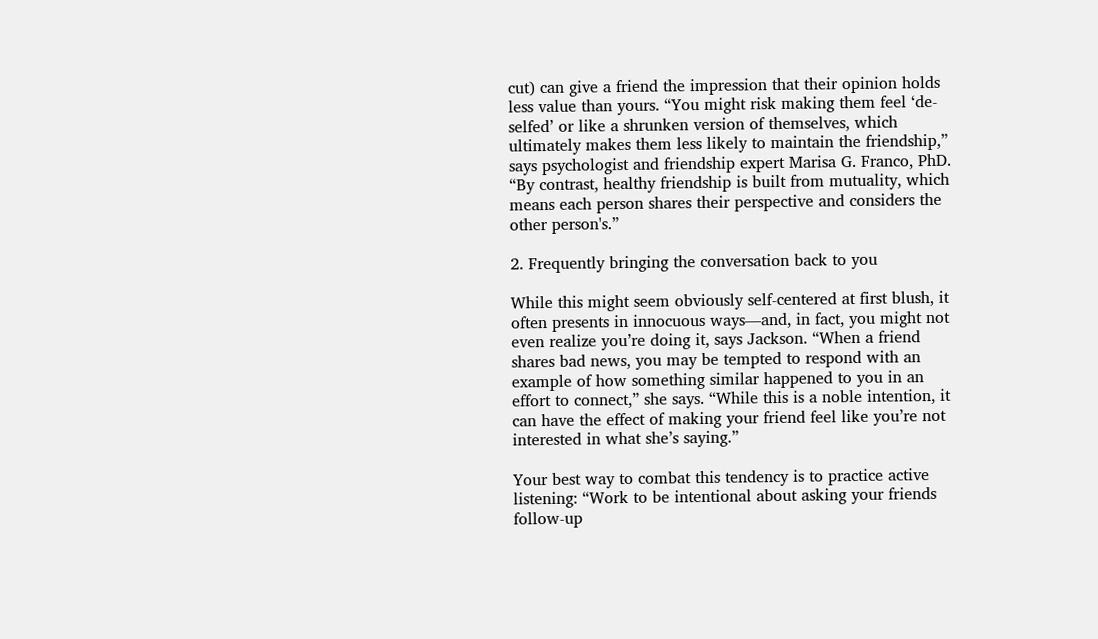cut) can give a friend the impression that their opinion holds less value than yours. “You might risk making them feel ‘de-selfed’ or like a shrunken version of themselves, which ultimately makes them less likely to maintain the friendship,” says psychologist and friendship expert Marisa G. Franco, PhD. “By contrast, healthy friendship is built from mutuality, which means each person shares their perspective and considers the other person's.”

2. Frequently bringing the conversation back to you

While this might seem obviously self-centered at first blush, it often presents in innocuous ways—and, in fact, you might not even realize you’re doing it, says Jackson. “When a friend shares bad news, you may be tempted to respond with an example of how something similar happened to you in an effort to connect,” she says. “While this is a noble intention, it can have the effect of making your friend feel like you’re not interested in what she’s saying.”

Your best way to combat this tendency is to practice active listening: “Work to be intentional about asking your friends follow-up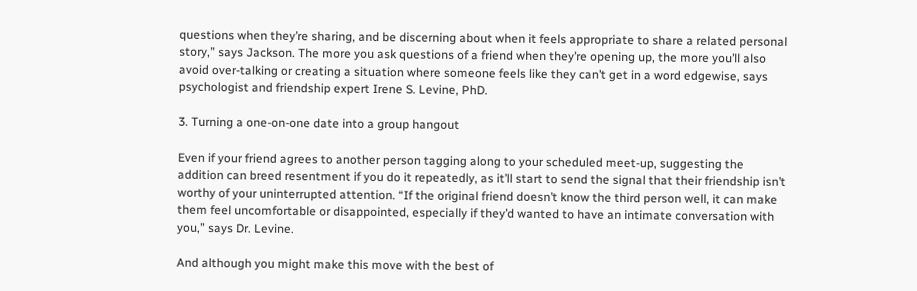questions when they’re sharing, and be discerning about when it feels appropriate to share a related personal story,” says Jackson. The more you ask questions of a friend when they’re opening up, the more you’ll also avoid over-talking or creating a situation where someone feels like they can’t get in a word edgewise, says psychologist and friendship expert Irene S. Levine, PhD.

3. Turning a one-on-one date into a group hangout

Even if your friend agrees to another person tagging along to your scheduled meet-up, suggesting the addition can breed resentment if you do it repeatedly, as it’ll start to send the signal that their friendship isn’t worthy of your uninterrupted attention. “If the original friend doesn’t know the third person well, it can make them feel uncomfortable or disappointed, especially if they’d wanted to have an intimate conversation with you,” says Dr. Levine.

And although you might make this move with the best of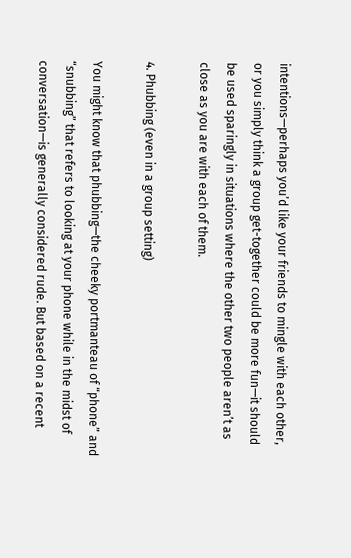intentions—perhaps you’d like your friends to mingle with each other, or you simply think a group get-together could be more fun—it should be used sparingly in situations where the other two people aren’t as close as you are with each of them.

4. Phubbing (even in a group setting)

You might know that phubbing—the cheeky portmanteau of “phone” and “snubbing” that refers to looking at your phone while in the midst of conversation—is generally considered rude. But based on a recent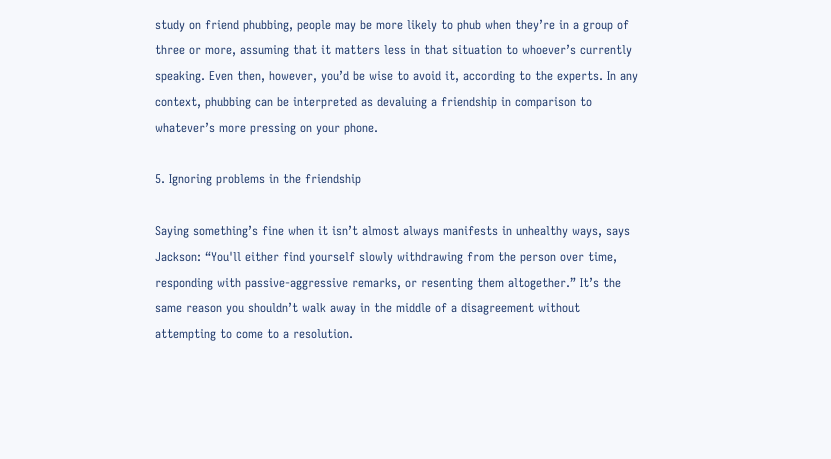study on friend phubbing, people may be more likely to phub when they’re in a group of three or more, assuming that it matters less in that situation to whoever’s currently speaking. Even then, however, you’d be wise to avoid it, according to the experts. In any context, phubbing can be interpreted as devaluing a friendship in comparison to whatever’s more pressing on your phone.

5. Ignoring problems in the friendship

Saying something’s fine when it isn’t almost always manifests in unhealthy ways, says Jackson: “You'll either find yourself slowly withdrawing from the person over time, responding with passive-aggressive remarks, or resenting them altogether.” It’s the same reason you shouldn’t walk away in the middle of a disagreement without attempting to come to a resolution.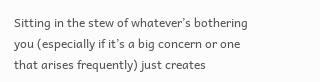Sitting in the stew of whatever’s bothering you (especially if it’s a big concern or one that arises frequently) just creates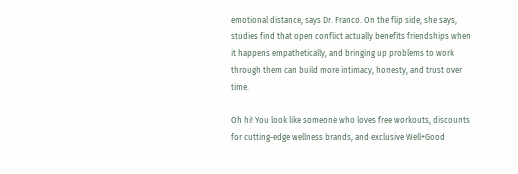emotional distance, says Dr. Franco. On the flip side, she says, studies find that open conflict actually benefits friendships when it happens empathetically, and bringing up problems to work through them can build more intimacy, honesty, and trust over time.

Oh hi! You look like someone who loves free workouts, discounts for cutting-edge wellness brands, and exclusive Well+Good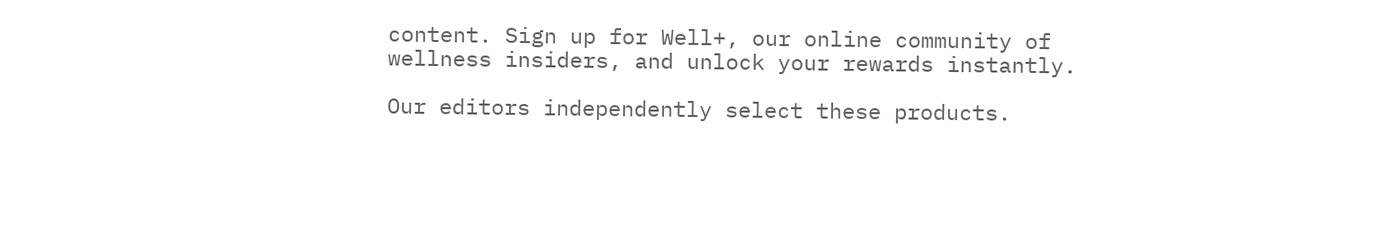content. Sign up for Well+, our online community of wellness insiders, and unlock your rewards instantly.

Our editors independently select these products.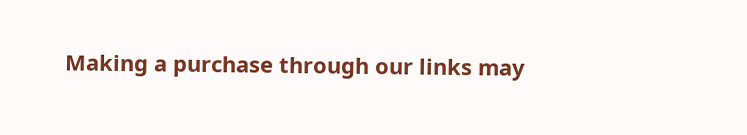Making a purchase through our links may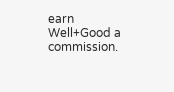earn Well+Good a commission.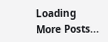Loading More Posts...